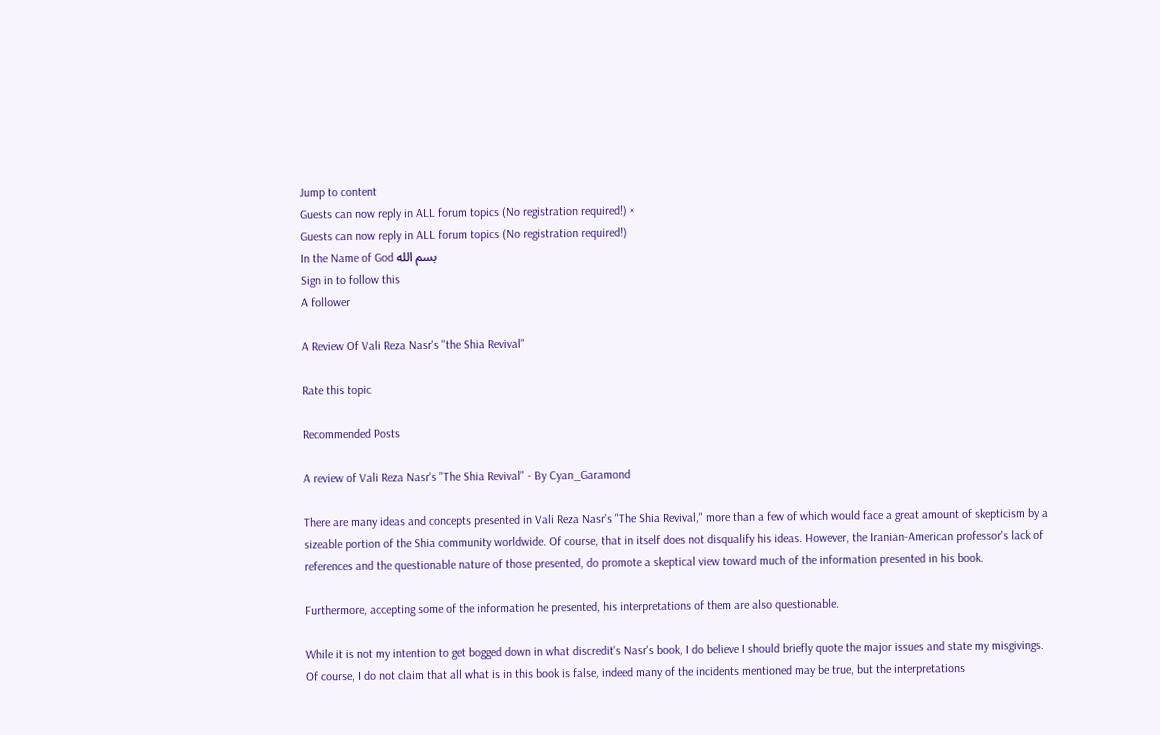Jump to content
Guests can now reply in ALL forum topics (No registration required!) ×
Guests can now reply in ALL forum topics (No registration required!)
In the Name of God بسم الله
Sign in to follow this
A follower

A Review Of Vali Reza Nasr's "the Shia Revival"

Rate this topic

Recommended Posts

A review of Vali Reza Nasr's "The Shia Revival" - By Cyan_Garamond

There are many ideas and concepts presented in Vali Reza Nasr's "The Shia Revival," more than a few of which would face a great amount of skepticism by a sizeable portion of the Shia community worldwide. Of course, that in itself does not disqualify his ideas. However, the Iranian-American professor's lack of references and the questionable nature of those presented, do promote a skeptical view toward much of the information presented in his book.

Furthermore, accepting some of the information he presented, his interpretations of them are also questionable.

While it is not my intention to get bogged down in what discredit's Nasr's book, I do believe I should briefly quote the major issues and state my misgivings. Of course, I do not claim that all what is in this book is false, indeed many of the incidents mentioned may be true, but the interpretations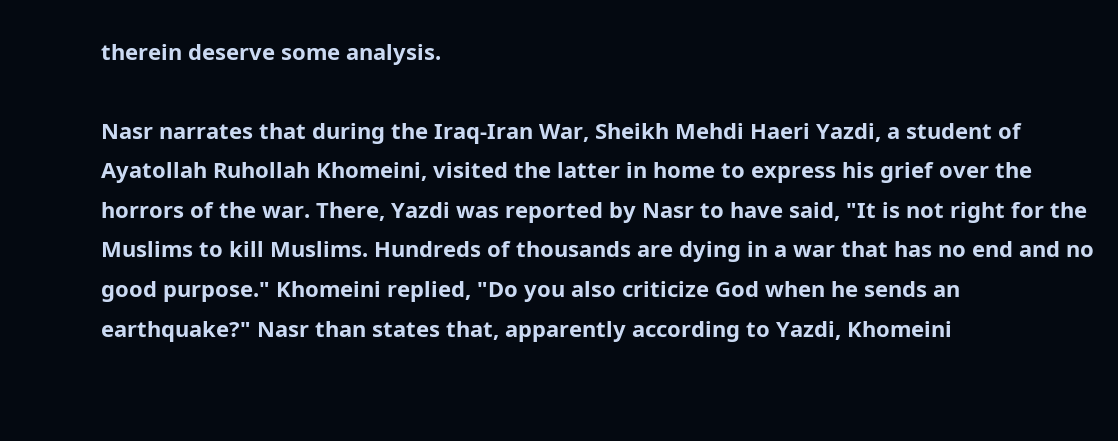therein deserve some analysis.

Nasr narrates that during the Iraq-Iran War, Sheikh Mehdi Haeri Yazdi, a student of Ayatollah Ruhollah Khomeini, visited the latter in home to express his grief over the horrors of the war. There, Yazdi was reported by Nasr to have said, "It is not right for the Muslims to kill Muslims. Hundreds of thousands are dying in a war that has no end and no good purpose." Khomeini replied, "Do you also criticize God when he sends an earthquake?" Nasr than states that, apparently according to Yazdi, Khomeini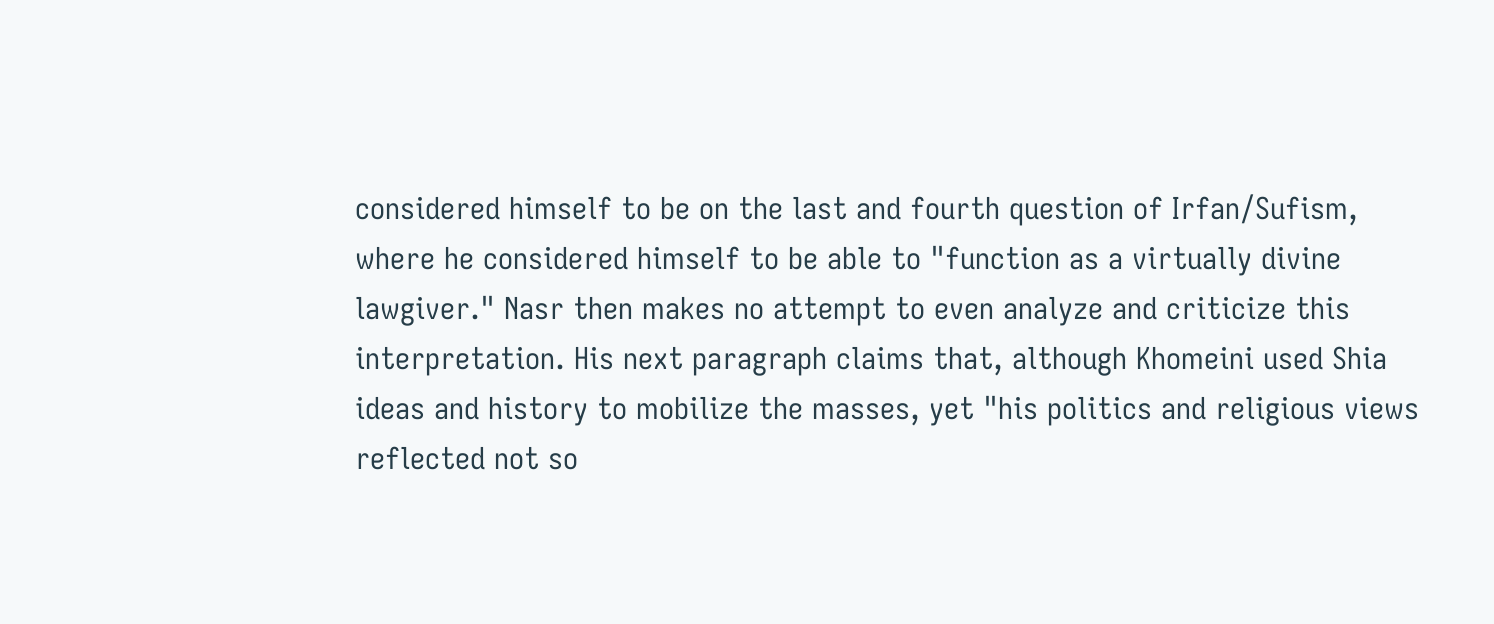considered himself to be on the last and fourth question of Irfan/Sufism, where he considered himself to be able to "function as a virtually divine lawgiver." Nasr then makes no attempt to even analyze and criticize this interpretation. His next paragraph claims that, although Khomeini used Shia ideas and history to mobilize the masses, yet "his politics and religious views reflected not so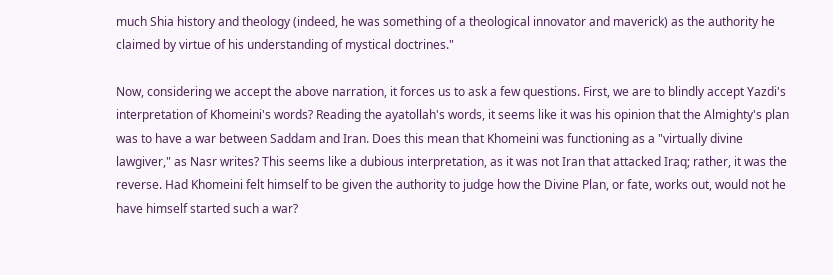much Shia history and theology (indeed, he was something of a theological innovator and maverick) as the authority he claimed by virtue of his understanding of mystical doctrines."

Now, considering we accept the above narration, it forces us to ask a few questions. First, we are to blindly accept Yazdi's interpretation of Khomeini's words? Reading the ayatollah's words, it seems like it was his opinion that the Almighty's plan was to have a war between Saddam and Iran. Does this mean that Khomeini was functioning as a "virtually divine lawgiver," as Nasr writes? This seems like a dubious interpretation, as it was not Iran that attacked Iraq; rather, it was the reverse. Had Khomeini felt himself to be given the authority to judge how the Divine Plan, or fate, works out, would not he have himself started such a war?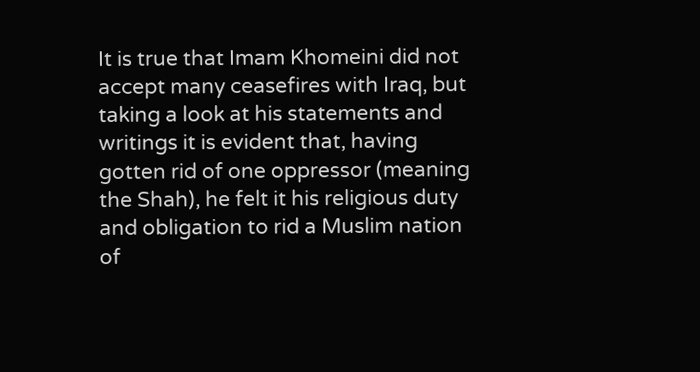It is true that Imam Khomeini did not accept many ceasefires with Iraq, but taking a look at his statements and writings it is evident that, having gotten rid of one oppressor (meaning the Shah), he felt it his religious duty and obligation to rid a Muslim nation of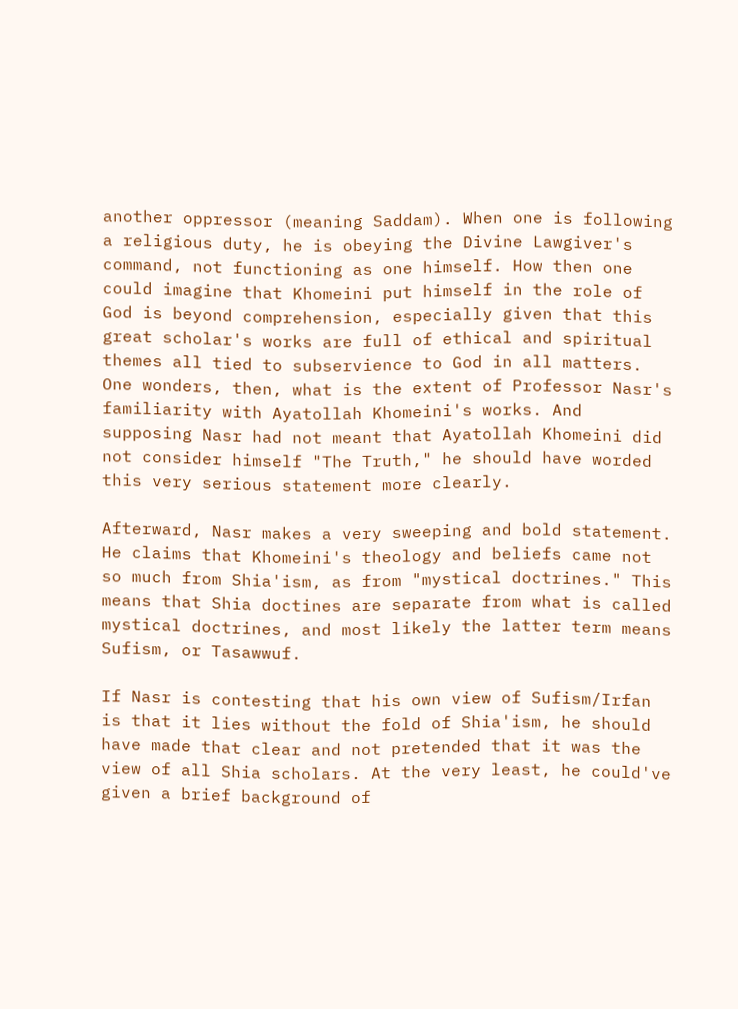another oppressor (meaning Saddam). When one is following a religious duty, he is obeying the Divine Lawgiver's command, not functioning as one himself. How then one could imagine that Khomeini put himself in the role of God is beyond comprehension, especially given that this great scholar's works are full of ethical and spiritual themes all tied to subservience to God in all matters. One wonders, then, what is the extent of Professor Nasr's familiarity with Ayatollah Khomeini's works. And supposing Nasr had not meant that Ayatollah Khomeini did not consider himself "The Truth," he should have worded this very serious statement more clearly.

Afterward, Nasr makes a very sweeping and bold statement. He claims that Khomeini's theology and beliefs came not so much from Shia'ism, as from "mystical doctrines." This means that Shia doctines are separate from what is called mystical doctrines, and most likely the latter term means Sufism, or Tasawwuf.

If Nasr is contesting that his own view of Sufism/Irfan is that it lies without the fold of Shia'ism, he should have made that clear and not pretended that it was the view of all Shia scholars. At the very least, he could've given a brief background of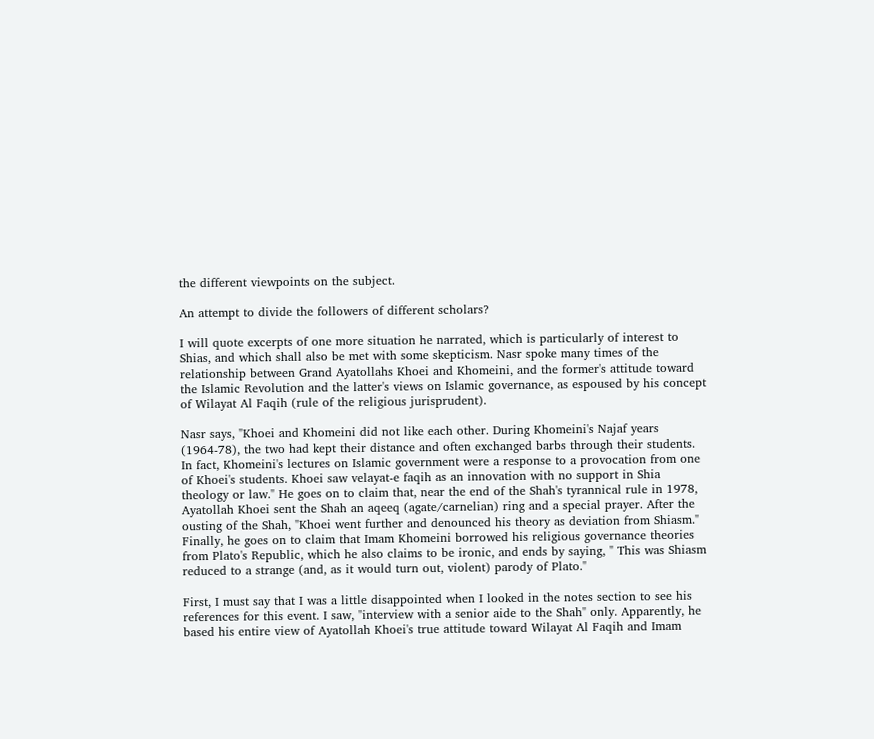the different viewpoints on the subject.

An attempt to divide the followers of different scholars?

I will quote excerpts of one more situation he narrated, which is particularly of interest to Shias, and which shall also be met with some skepticism. Nasr spoke many times of the relationship between Grand Ayatollahs Khoei and Khomeini, and the former's attitude toward the Islamic Revolution and the latter's views on Islamic governance, as espoused by his concept of Wilayat Al Faqih (rule of the religious jurisprudent).

Nasr says, "Khoei and Khomeini did not like each other. During Khomeini's Najaf years (1964-78), the two had kept their distance and often exchanged barbs through their students. In fact, Khomeini's lectures on Islamic government were a response to a provocation from one of Khoei's students. Khoei saw velayat-e faqih as an innovation with no support in Shia theology or law." He goes on to claim that, near the end of the Shah's tyrannical rule in 1978, Ayatollah Khoei sent the Shah an aqeeq (agate/carnelian) ring and a special prayer. After the ousting of the Shah, "Khoei went further and denounced his theory as deviation from Shiasm." Finally, he goes on to claim that Imam Khomeini borrowed his religious governance theories from Plato's Republic, which he also claims to be ironic, and ends by saying, " This was Shiasm reduced to a strange (and, as it would turn out, violent) parody of Plato."

First, I must say that I was a little disappointed when I looked in the notes section to see his references for this event. I saw, "interview with a senior aide to the Shah" only. Apparently, he based his entire view of Ayatollah Khoei's true attitude toward Wilayat Al Faqih and Imam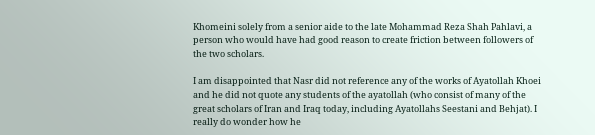Khomeini solely from a senior aide to the late Mohammad Reza Shah Pahlavi, a person who would have had good reason to create friction between followers of the two scholars.

I am disappointed that Nasr did not reference any of the works of Ayatollah Khoei and he did not quote any students of the ayatollah (who consist of many of the great scholars of Iran and Iraq today, including Ayatollahs Seestani and Behjat). I really do wonder how he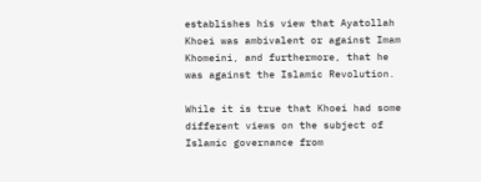establishes his view that Ayatollah Khoei was ambivalent or against Imam Khomeini, and furthermore, that he was against the Islamic Revolution.

While it is true that Khoei had some different views on the subject of Islamic governance from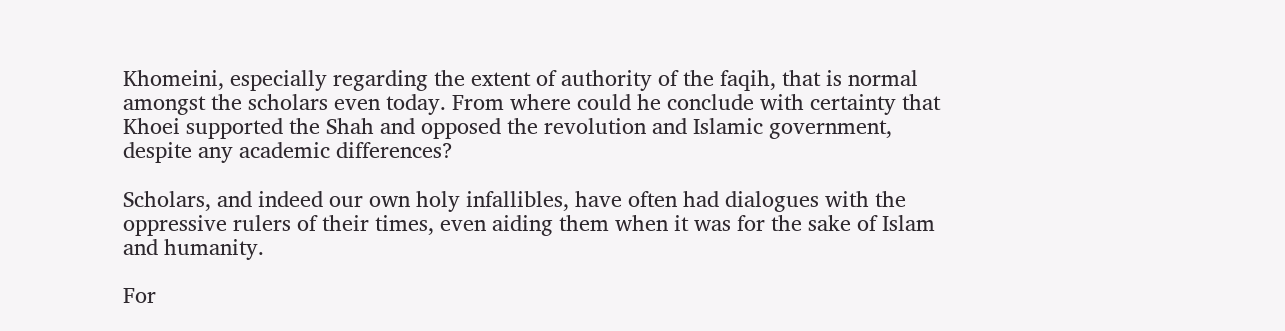Khomeini, especially regarding the extent of authority of the faqih, that is normal amongst the scholars even today. From where could he conclude with certainty that Khoei supported the Shah and opposed the revolution and Islamic government, despite any academic differences?

Scholars, and indeed our own holy infallibles, have often had dialogues with the oppressive rulers of their times, even aiding them when it was for the sake of Islam and humanity.

For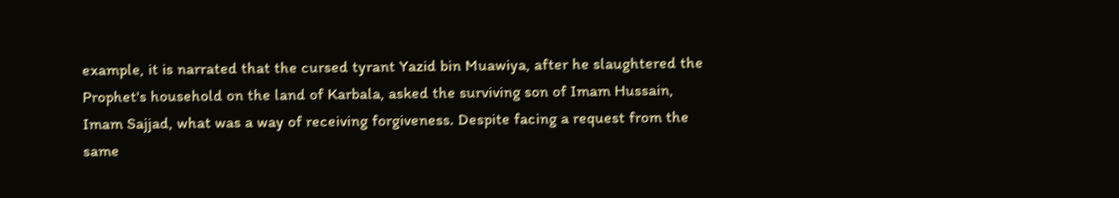example, it is narrated that the cursed tyrant Yazid bin Muawiya, after he slaughtered the Prophet's household on the land of Karbala, asked the surviving son of Imam Hussain, Imam Sajjad, what was a way of receiving forgiveness. Despite facing a request from the same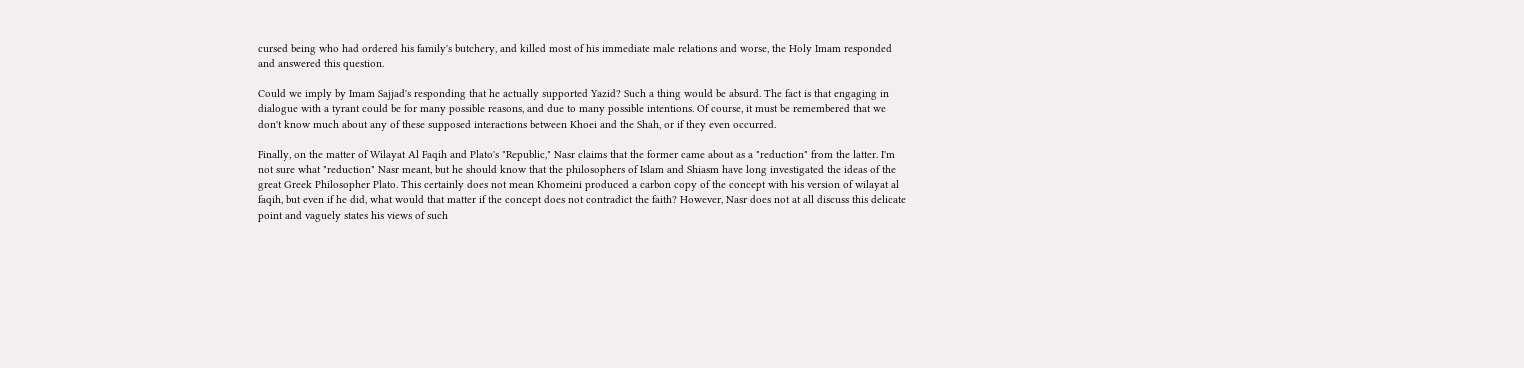cursed being who had ordered his family's butchery, and killed most of his immediate male relations and worse, the Holy Imam responded and answered this question.

Could we imply by Imam Sajjad's responding that he actually supported Yazid? Such a thing would be absurd. The fact is that engaging in dialogue with a tyrant could be for many possible reasons, and due to many possible intentions. Of course, it must be remembered that we don't know much about any of these supposed interactions between Khoei and the Shah, or if they even occurred.

Finally, on the matter of Wilayat Al Faqih and Plato's "Republic," Nasr claims that the former came about as a "reduction" from the latter. I'm not sure what "reduction" Nasr meant, but he should know that the philosophers of Islam and Shiasm have long investigated the ideas of the great Greek Philosopher Plato. This certainly does not mean Khomeini produced a carbon copy of the concept with his version of wilayat al faqih, but even if he did, what would that matter if the concept does not contradict the faith? However, Nasr does not at all discuss this delicate point and vaguely states his views of such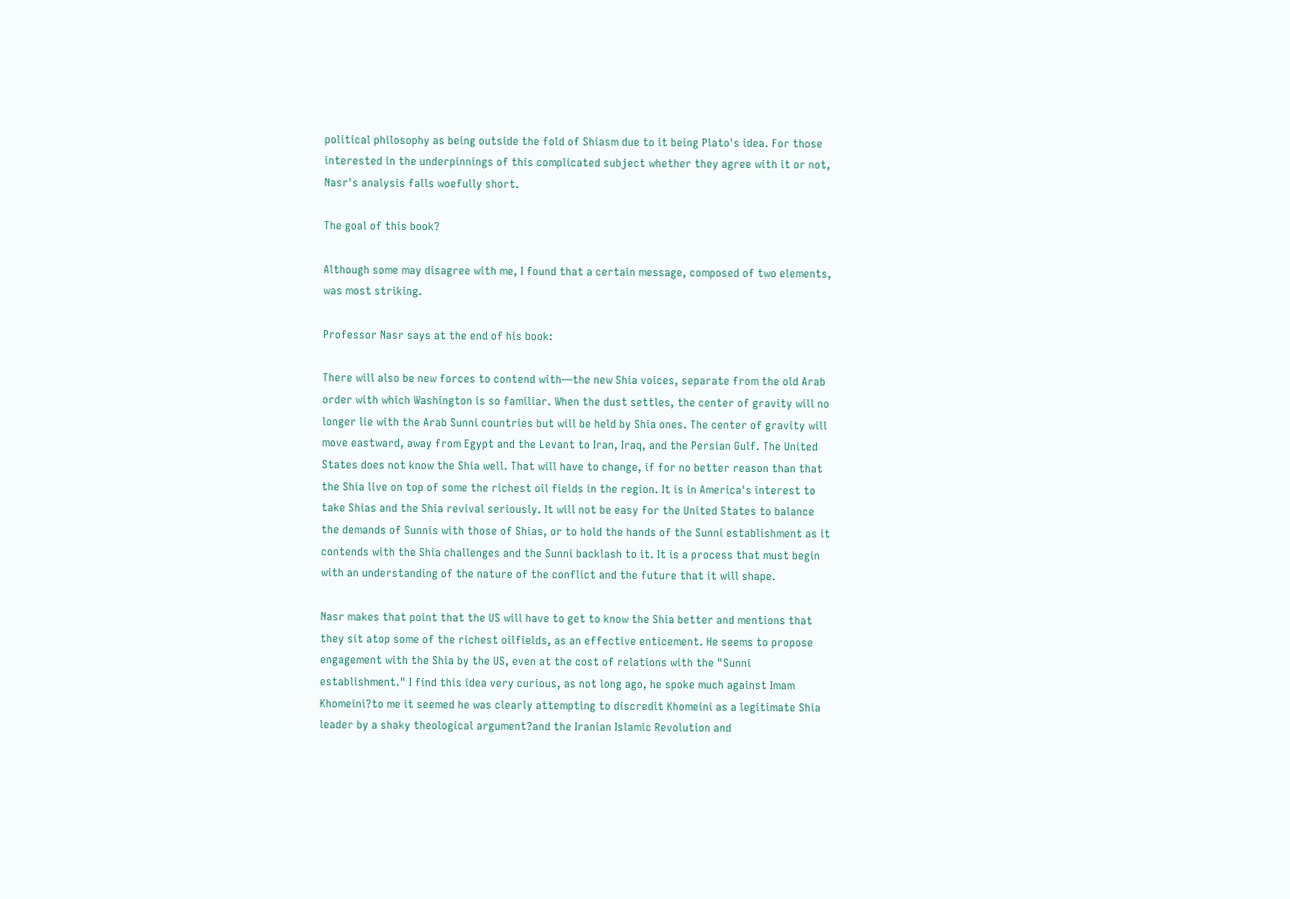political philosophy as being outside the fold of Shiasm due to it being Plato's idea. For those interested in the underpinnings of this complicated subject whether they agree with it or not, Nasr's analysis falls woefully short.

The goal of this book?

Although some may disagree with me, I found that a certain message, composed of two elements, was most striking.

Professor Nasr says at the end of his book:

There will also be new forces to contend with―the new Shia voices, separate from the old Arab order with which Washington is so familiar. When the dust settles, the center of gravity will no longer lie with the Arab Sunni countries but will be held by Shia ones. The center of gravity will move eastward, away from Egypt and the Levant to Iran, Iraq, and the Persian Gulf. The United States does not know the Shia well. That will have to change, if for no better reason than that the Shia live on top of some the richest oil fields in the region. It is in America's interest to take Shias and the Shia revival seriously. It will not be easy for the United States to balance the demands of Sunnis with those of Shias, or to hold the hands of the Sunni establishment as it contends with the Shia challenges and the Sunni backlash to it. It is a process that must begin with an understanding of the nature of the conflict and the future that it will shape.

Nasr makes that point that the US will have to get to know the Shia better and mentions that they sit atop some of the richest oilfields, as an effective enticement. He seems to propose engagement with the Shia by the US, even at the cost of relations with the "Sunni establishment." I find this idea very curious, as not long ago, he spoke much against Imam Khomeini?to me it seemed he was clearly attempting to discredit Khomeini as a legitimate Shia leader by a shaky theological argument?and the Iranian Islamic Revolution and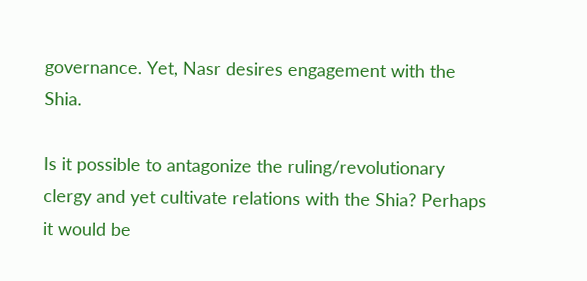governance. Yet, Nasr desires engagement with the Shia.

Is it possible to antagonize the ruling/revolutionary clergy and yet cultivate relations with the Shia? Perhaps it would be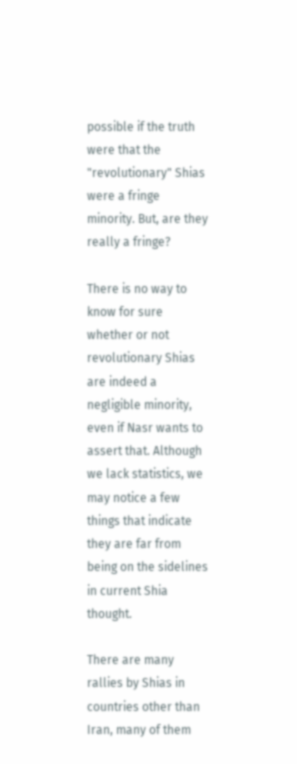possible if the truth were that the "revolutionary" Shias were a fringe minority. But, are they really a fringe?

There is no way to know for sure whether or not revolutionary Shias are indeed a negligible minority, even if Nasr wants to assert that. Although we lack statistics, we may notice a few things that indicate they are far from being on the sidelines in current Shia thought.

There are many rallies by Shias in countries other than Iran, many of them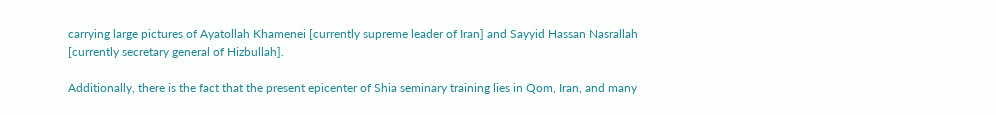carrying large pictures of Ayatollah Khamenei [currently supreme leader of Iran] and Sayyid Hassan Nasrallah [currently secretary general of Hizbullah].

Additionally, there is the fact that the present epicenter of Shia seminary training lies in Qom, Iran, and many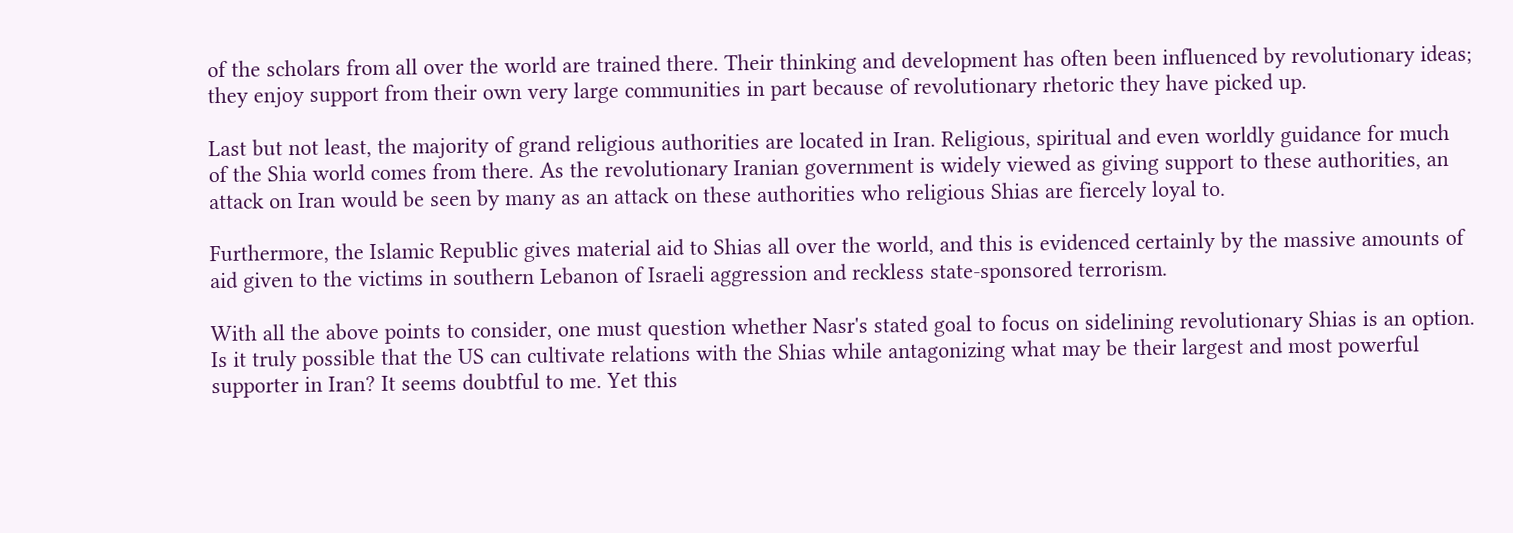of the scholars from all over the world are trained there. Their thinking and development has often been influenced by revolutionary ideas; they enjoy support from their own very large communities in part because of revolutionary rhetoric they have picked up.

Last but not least, the majority of grand religious authorities are located in Iran. Religious, spiritual and even worldly guidance for much of the Shia world comes from there. As the revolutionary Iranian government is widely viewed as giving support to these authorities, an attack on Iran would be seen by many as an attack on these authorities who religious Shias are fiercely loyal to.

Furthermore, the Islamic Republic gives material aid to Shias all over the world, and this is evidenced certainly by the massive amounts of aid given to the victims in southern Lebanon of Israeli aggression and reckless state-sponsored terrorism.

With all the above points to consider, one must question whether Nasr's stated goal to focus on sidelining revolutionary Shias is an option. Is it truly possible that the US can cultivate relations with the Shias while antagonizing what may be their largest and most powerful supporter in Iran? It seems doubtful to me. Yet this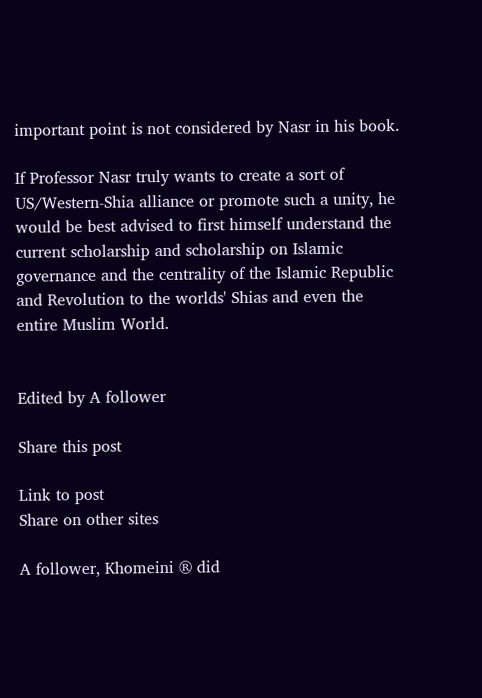important point is not considered by Nasr in his book.

If Professor Nasr truly wants to create a sort of US/Western-Shia alliance or promote such a unity, he would be best advised to first himself understand the current scholarship and scholarship on Islamic governance and the centrality of the Islamic Republic and Revolution to the worlds' Shias and even the entire Muslim World.


Edited by A follower

Share this post

Link to post
Share on other sites

A follower, Khomeini ® did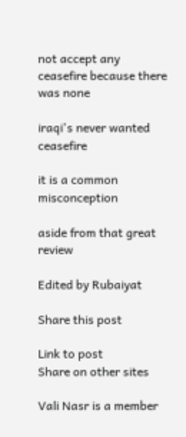not accept any ceasefire because there was none

iraqi's never wanted ceasefire

it is a common misconception

aside from that great review

Edited by Rubaiyat

Share this post

Link to post
Share on other sites

Vali Nasr is a member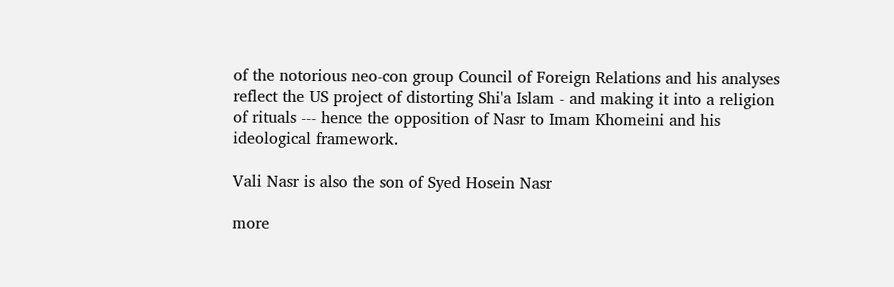of the notorious neo-con group Council of Foreign Relations and his analyses reflect the US project of distorting Shi'a Islam - and making it into a religion of rituals --- hence the opposition of Nasr to Imam Khomeini and his ideological framework.

Vali Nasr is also the son of Syed Hosein Nasr

more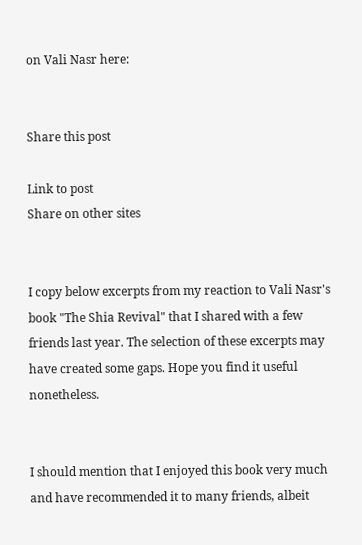on Vali Nasr here:


Share this post

Link to post
Share on other sites


I copy below excerpts from my reaction to Vali Nasr's book "The Shia Revival" that I shared with a few friends last year. The selection of these excerpts may have created some gaps. Hope you find it useful nonetheless.


I should mention that I enjoyed this book very much and have recommended it to many friends, albeit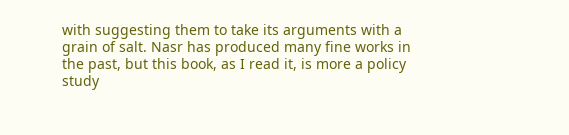with suggesting them to take its arguments with a grain of salt. Nasr has produced many fine works in the past, but this book, as I read it, is more a policy study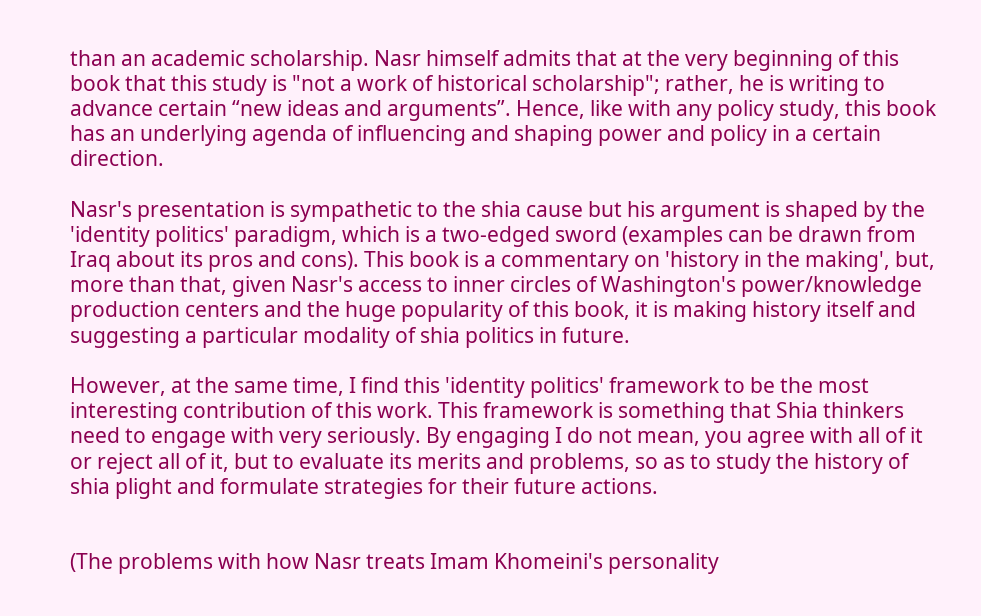than an academic scholarship. Nasr himself admits that at the very beginning of this book that this study is "not a work of historical scholarship"; rather, he is writing to advance certain “new ideas and arguments”. Hence, like with any policy study, this book has an underlying agenda of influencing and shaping power and policy in a certain direction.

Nasr's presentation is sympathetic to the shia cause but his argument is shaped by the 'identity politics' paradigm, which is a two-edged sword (examples can be drawn from Iraq about its pros and cons). This book is a commentary on 'history in the making', but, more than that, given Nasr's access to inner circles of Washington's power/knowledge production centers and the huge popularity of this book, it is making history itself and suggesting a particular modality of shia politics in future.

However, at the same time, I find this 'identity politics' framework to be the most interesting contribution of this work. This framework is something that Shia thinkers need to engage with very seriously. By engaging I do not mean, you agree with all of it or reject all of it, but to evaluate its merits and problems, so as to study the history of shia plight and formulate strategies for their future actions.


(The problems with how Nasr treats Imam Khomeini's personality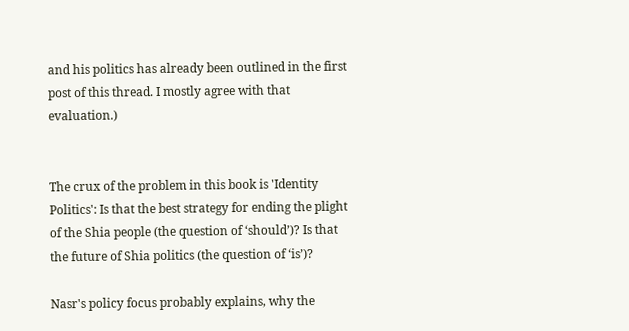and his politics has already been outlined in the first post of this thread. I mostly agree with that evaluation.)


The crux of the problem in this book is 'Identity Politics': Is that the best strategy for ending the plight of the Shia people (the question of ‘should’)? Is that the future of Shia politics (the question of ‘is’)?

Nasr's policy focus probably explains, why the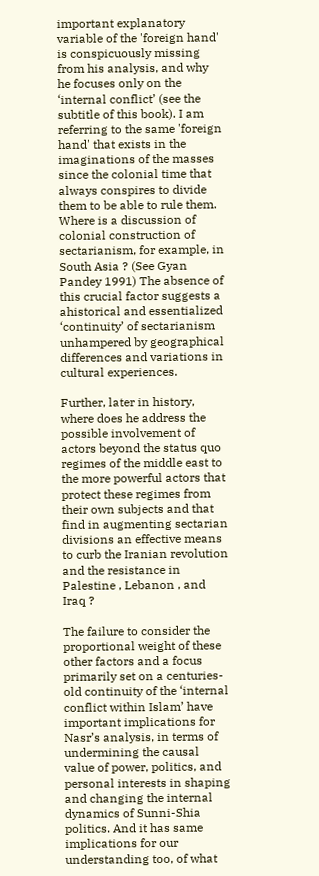important explanatory variable of the 'foreign hand' is conspicuously missing from his analysis, and why he focuses only on the ‘internal conflict’ (see the subtitle of this book). I am referring to the same 'foreign hand' that exists in the imaginations of the masses since the colonial time that always conspires to divide them to be able to rule them. Where is a discussion of colonial construction of sectarianism, for example, in South Asia ? (See Gyan Pandey 1991) The absence of this crucial factor suggests a ahistorical and essentialized ‘continuity’ of sectarianism unhampered by geographical differences and variations in cultural experiences.

Further, later in history, where does he address the possible involvement of actors beyond the status quo regimes of the middle east to the more powerful actors that protect these regimes from their own subjects and that find in augmenting sectarian divisions an effective means to curb the Iranian revolution and the resistance in Palestine , Lebanon , and Iraq ?

The failure to consider the proportional weight of these other factors and a focus primarily set on a centuries-old continuity of the ‘internal conflict within Islam’ have important implications for Nasr’s analysis, in terms of undermining the causal value of power, politics, and personal interests in shaping and changing the internal dynamics of Sunni-Shia politics. And it has same implications for our understanding too, of what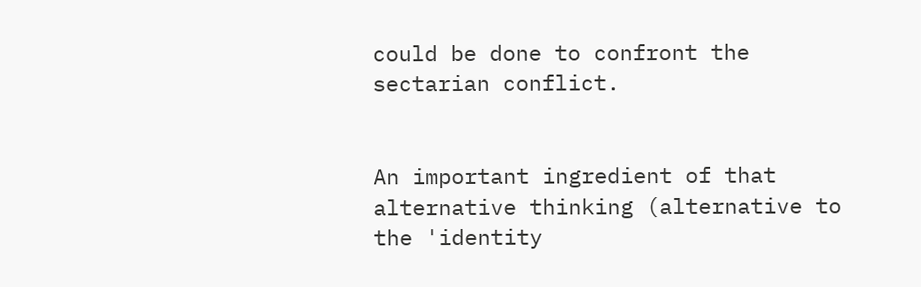could be done to confront the sectarian conflict.


An important ingredient of that alternative thinking (alternative to the 'identity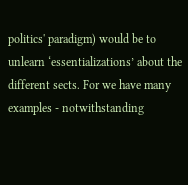politics' paradigm) would be to unlearn ‘essentializations’ about the different sects. For we have many examples - notwithstanding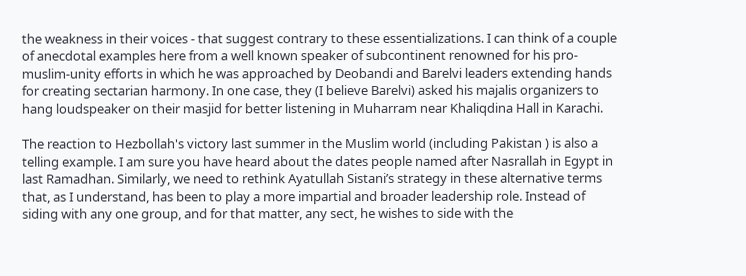the weakness in their voices - that suggest contrary to these essentializations. I can think of a couple of anecdotal examples here from a well known speaker of subcontinent renowned for his pro-muslim-unity efforts in which he was approached by Deobandi and Barelvi leaders extending hands for creating sectarian harmony. In one case, they (I believe Barelvi) asked his majalis organizers to hang loudspeaker on their masjid for better listening in Muharram near Khaliqdina Hall in Karachi.

The reaction to Hezbollah's victory last summer in the Muslim world (including Pakistan ) is also a telling example. I am sure you have heard about the dates people named after Nasrallah in Egypt in last Ramadhan. Similarly, we need to rethink Ayatullah Sistani’s strategy in these alternative terms that, as I understand, has been to play a more impartial and broader leadership role. Instead of siding with any one group, and for that matter, any sect, he wishes to side with the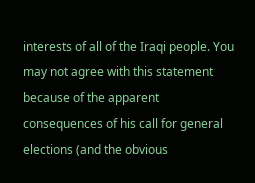interests of all of the Iraqi people. You may not agree with this statement because of the apparent consequences of his call for general elections (and the obvious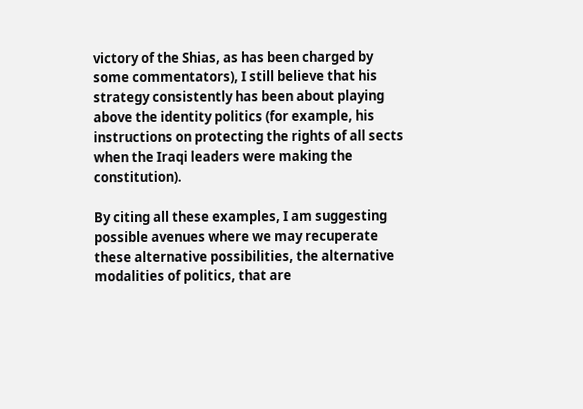victory of the Shias, as has been charged by some commentators), I still believe that his strategy consistently has been about playing above the identity politics (for example, his instructions on protecting the rights of all sects when the Iraqi leaders were making the constitution).

By citing all these examples, I am suggesting possible avenues where we may recuperate these alternative possibilities, the alternative modalities of politics, that are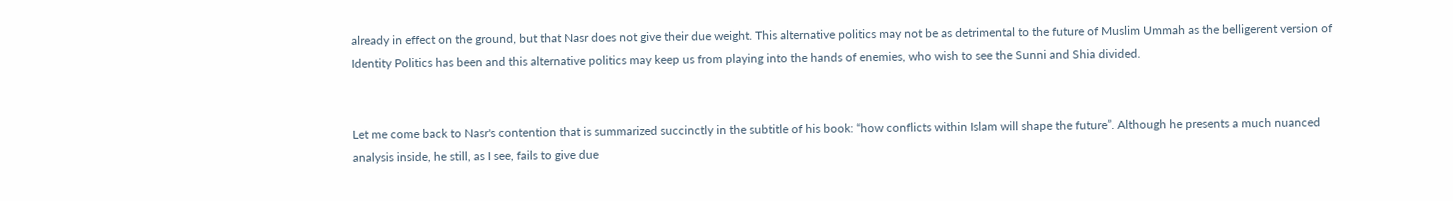already in effect on the ground, but that Nasr does not give their due weight. This alternative politics may not be as detrimental to the future of Muslim Ummah as the belligerent version of Identity Politics has been and this alternative politics may keep us from playing into the hands of enemies, who wish to see the Sunni and Shia divided.


Let me come back to Nasr's contention that is summarized succinctly in the subtitle of his book: “how conflicts within Islam will shape the future”. Although he presents a much nuanced analysis inside, he still, as I see, fails to give due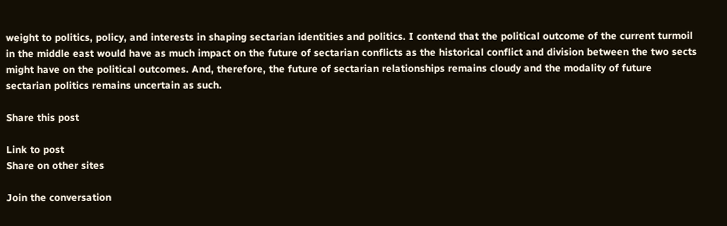weight to politics, policy, and interests in shaping sectarian identities and politics. I contend that the political outcome of the current turmoil in the middle east would have as much impact on the future of sectarian conflicts as the historical conflict and division between the two sects might have on the political outcomes. And, therefore, the future of sectarian relationships remains cloudy and the modality of future sectarian politics remains uncertain as such.

Share this post

Link to post
Share on other sites

Join the conversation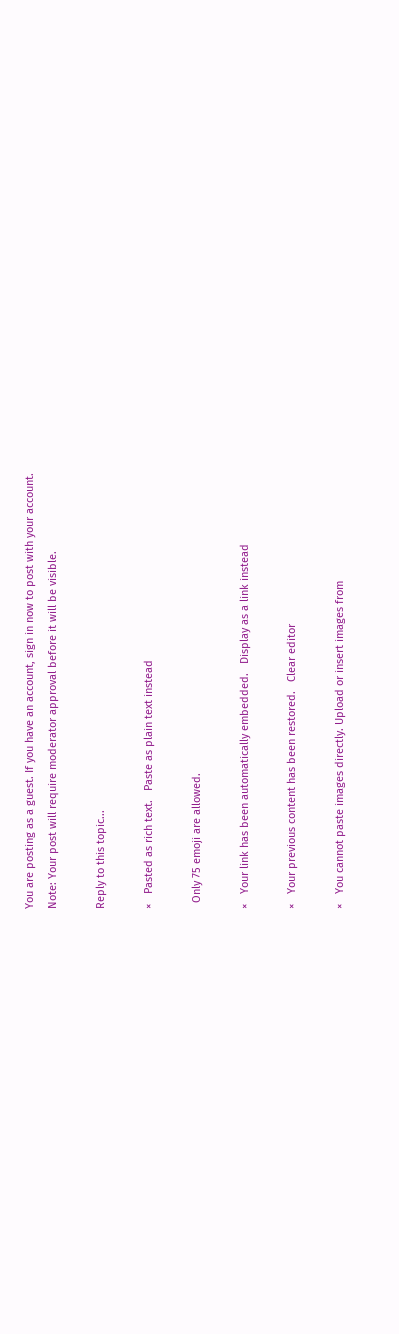You are posting as a guest. If you have an account, sign in now to post with your account.
Note: Your post will require moderator approval before it will be visible.

Reply to this topic...

×   Pasted as rich text.   Paste as plain text instead

  Only 75 emoji are allowed.

×   Your link has been automatically embedded.   Display as a link instead

×   Your previous content has been restored.   Clear editor

×   You cannot paste images directly. Upload or insert images from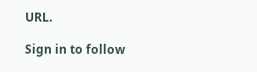URL.

Sign in to follow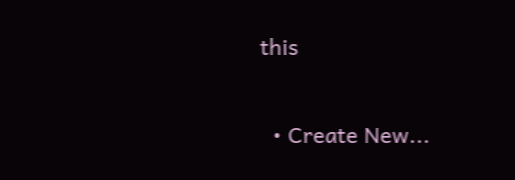this

  • Create New...